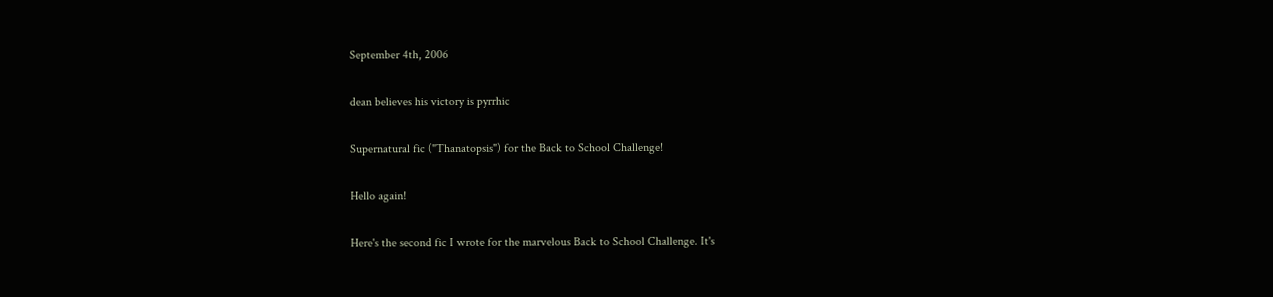September 4th, 2006

dean believes his victory is pyrrhic

Supernatural fic ("Thanatopsis") for the Back to School Challenge!

Hello again!

Here's the second fic I wrote for the marvelous Back to School Challenge. It's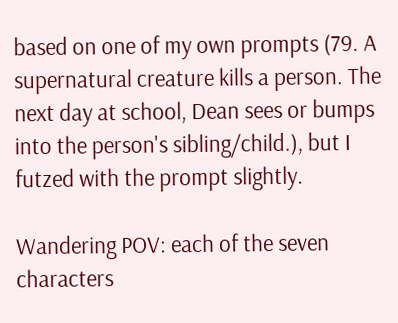based on one of my own prompts (79. A supernatural creature kills a person. The next day at school, Dean sees or bumps into the person's sibling/child.), but I futzed with the prompt slightly.

Wandering POV: each of the seven characters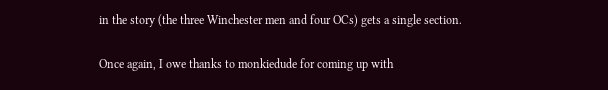in the story (the three Winchester men and four OCs) gets a single section.

Once again, I owe thanks to monkiedude for coming up with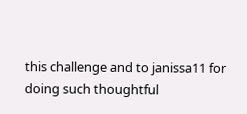this challenge and to janissa11 for doing such thoughtful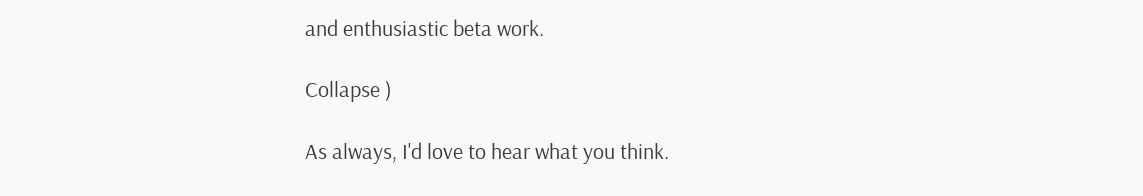and enthusiastic beta work.

Collapse )

As always, I'd love to hear what you think.